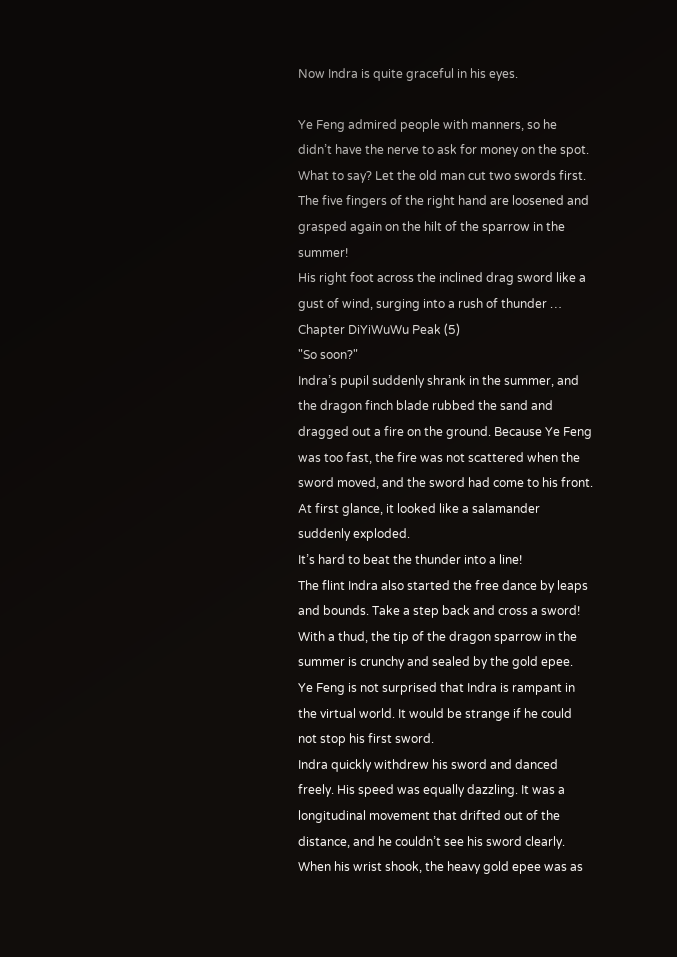Now Indra is quite graceful in his eyes.

Ye Feng admired people with manners, so he didn’t have the nerve to ask for money on the spot. What to say? Let the old man cut two swords first.
The five fingers of the right hand are loosened and grasped again on the hilt of the sparrow in the summer!
His right foot across the inclined drag sword like a gust of wind, surging into a rush of thunder …
Chapter DiYiWuWu Peak (5)
"So soon?"
Indra’s pupil suddenly shrank in the summer, and the dragon finch blade rubbed the sand and dragged out a fire on the ground. Because Ye Feng was too fast, the fire was not scattered when the sword moved, and the sword had come to his front. At first glance, it looked like a salamander suddenly exploded.
It’s hard to beat the thunder into a line!
The flint Indra also started the free dance by leaps and bounds. Take a step back and cross a sword!
With a thud, the tip of the dragon sparrow in the summer is crunchy and sealed by the gold epee.
Ye Feng is not surprised that Indra is rampant in the virtual world. It would be strange if he could not stop his first sword.
Indra quickly withdrew his sword and danced freely. His speed was equally dazzling. It was a longitudinal movement that drifted out of the distance, and he couldn’t see his sword clearly. When his wrist shook, the heavy gold epee was as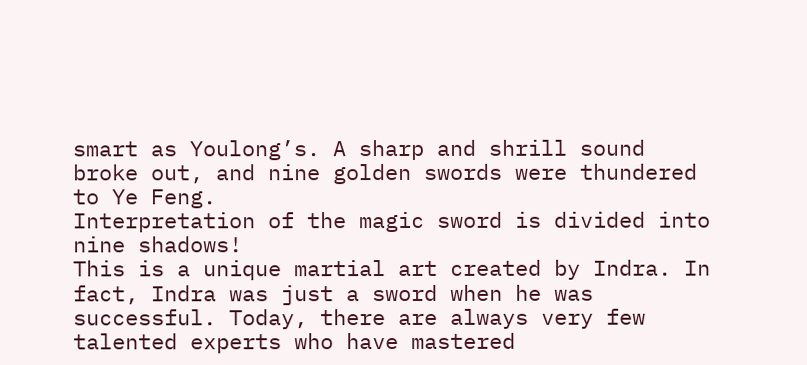smart as Youlong’s. A sharp and shrill sound broke out, and nine golden swords were thundered to Ye Feng.
Interpretation of the magic sword is divided into nine shadows!
This is a unique martial art created by Indra. In fact, Indra was just a sword when he was successful. Today, there are always very few talented experts who have mastered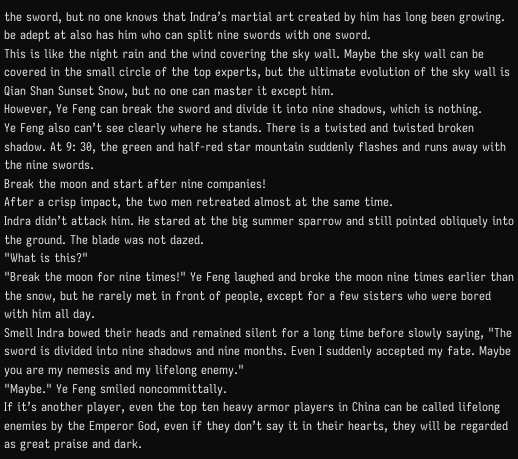the sword, but no one knows that Indra’s martial art created by him has long been growing. be adept at also has him who can split nine swords with one sword.
This is like the night rain and the wind covering the sky wall. Maybe the sky wall can be covered in the small circle of the top experts, but the ultimate evolution of the sky wall is Qian Shan Sunset Snow, but no one can master it except him.
However, Ye Feng can break the sword and divide it into nine shadows, which is nothing.
Ye Feng also can’t see clearly where he stands. There is a twisted and twisted broken shadow. At 9: 30, the green and half-red star mountain suddenly flashes and runs away with the nine swords.
Break the moon and start after nine companies!
After a crisp impact, the two men retreated almost at the same time.
Indra didn’t attack him. He stared at the big summer sparrow and still pointed obliquely into the ground. The blade was not dazed.
"What is this?"
"Break the moon for nine times!" Ye Feng laughed and broke the moon nine times earlier than the snow, but he rarely met in front of people, except for a few sisters who were bored with him all day.
Smell Indra bowed their heads and remained silent for a long time before slowly saying, "The sword is divided into nine shadows and nine months. Even I suddenly accepted my fate. Maybe you are my nemesis and my lifelong enemy."
"Maybe." Ye Feng smiled noncommittally.
If it’s another player, even the top ten heavy armor players in China can be called lifelong enemies by the Emperor God, even if they don’t say it in their hearts, they will be regarded as great praise and dark.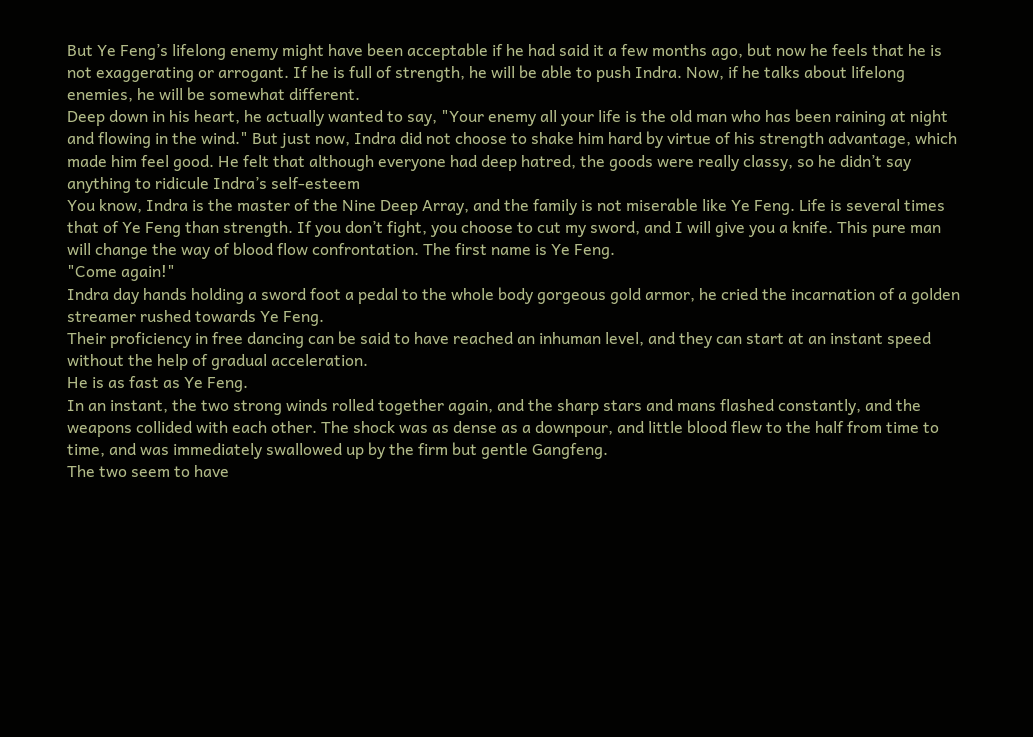But Ye Feng’s lifelong enemy might have been acceptable if he had said it a few months ago, but now he feels that he is not exaggerating or arrogant. If he is full of strength, he will be able to push Indra. Now, if he talks about lifelong enemies, he will be somewhat different.
Deep down in his heart, he actually wanted to say, "Your enemy all your life is the old man who has been raining at night and flowing in the wind." But just now, Indra did not choose to shake him hard by virtue of his strength advantage, which made him feel good. He felt that although everyone had deep hatred, the goods were really classy, so he didn’t say anything to ridicule Indra’s self-esteem
You know, Indra is the master of the Nine Deep Array, and the family is not miserable like Ye Feng. Life is several times that of Ye Feng than strength. If you don’t fight, you choose to cut my sword, and I will give you a knife. This pure man will change the way of blood flow confrontation. The first name is Ye Feng.
"Come again!"
Indra day hands holding a sword foot a pedal to the whole body gorgeous gold armor, he cried the incarnation of a golden streamer rushed towards Ye Feng.
Their proficiency in free dancing can be said to have reached an inhuman level, and they can start at an instant speed without the help of gradual acceleration.
He is as fast as Ye Feng.
In an instant, the two strong winds rolled together again, and the sharp stars and mans flashed constantly, and the weapons collided with each other. The shock was as dense as a downpour, and little blood flew to the half from time to time, and was immediately swallowed up by the firm but gentle Gangfeng.
The two seem to have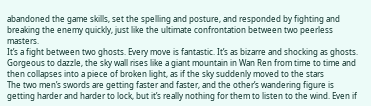abandoned the game skills, set the spelling and posture, and responded by fighting and breaking the enemy quickly, just like the ultimate confrontation between two peerless masters.
It’s a fight between two ghosts. Every move is fantastic. It’s as bizarre and shocking as ghosts.
Gorgeous to dazzle, the sky wall rises like a giant mountain in Wan Ren from time to time and then collapses into a piece of broken light, as if the sky suddenly moved to the stars
The two men’s swords are getting faster and faster, and the other’s wandering figure is getting harder and harder to lock, but it’s really nothing for them to listen to the wind. Even if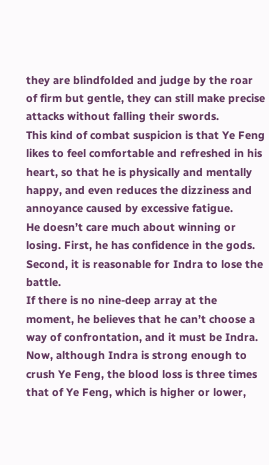they are blindfolded and judge by the roar of firm but gentle, they can still make precise attacks without falling their swords.
This kind of combat suspicion is that Ye Feng likes to feel comfortable and refreshed in his heart, so that he is physically and mentally happy, and even reduces the dizziness and annoyance caused by excessive fatigue.
He doesn’t care much about winning or losing. First, he has confidence in the gods. Second, it is reasonable for Indra to lose the battle.
If there is no nine-deep array at the moment, he believes that he can’t choose a way of confrontation, and it must be Indra.
Now, although Indra is strong enough to crush Ye Feng, the blood loss is three times that of Ye Feng, which is higher or lower,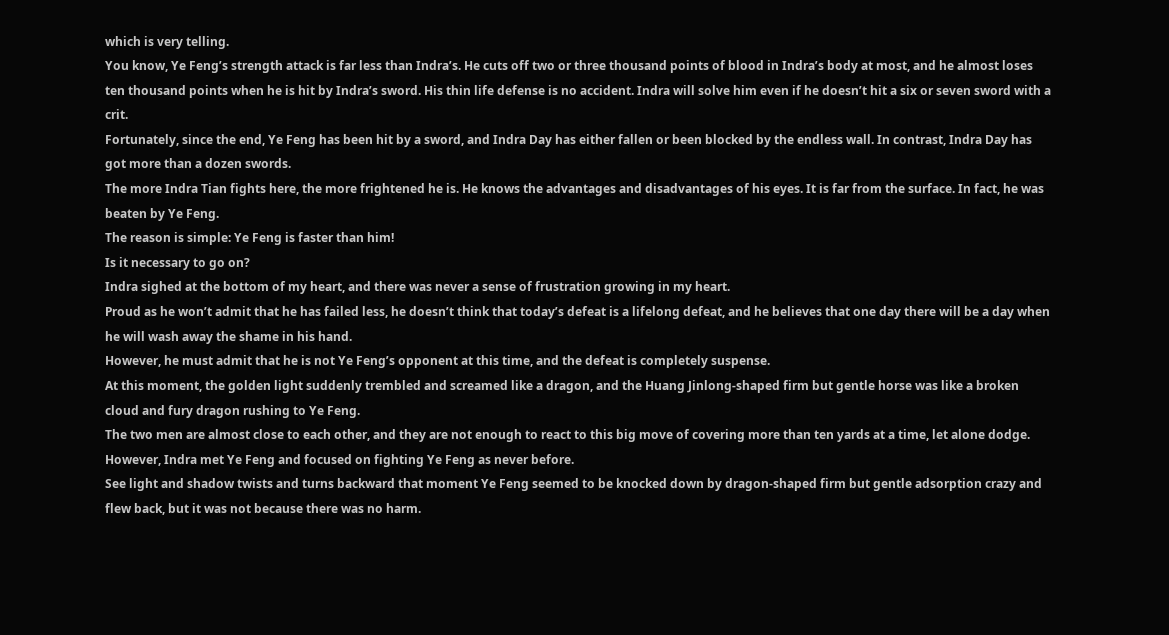which is very telling.
You know, Ye Feng’s strength attack is far less than Indra’s. He cuts off two or three thousand points of blood in Indra’s body at most, and he almost loses ten thousand points when he is hit by Indra’s sword. His thin life defense is no accident. Indra will solve him even if he doesn’t hit a six or seven sword with a crit.
Fortunately, since the end, Ye Feng has been hit by a sword, and Indra Day has either fallen or been blocked by the endless wall. In contrast, Indra Day has got more than a dozen swords.
The more Indra Tian fights here, the more frightened he is. He knows the advantages and disadvantages of his eyes. It is far from the surface. In fact, he was beaten by Ye Feng.
The reason is simple: Ye Feng is faster than him!
Is it necessary to go on?
Indra sighed at the bottom of my heart, and there was never a sense of frustration growing in my heart.
Proud as he won’t admit that he has failed less, he doesn’t think that today’s defeat is a lifelong defeat, and he believes that one day there will be a day when he will wash away the shame in his hand.
However, he must admit that he is not Ye Feng’s opponent at this time, and the defeat is completely suspense.
At this moment, the golden light suddenly trembled and screamed like a dragon, and the Huang Jinlong-shaped firm but gentle horse was like a broken cloud and fury dragon rushing to Ye Feng.
The two men are almost close to each other, and they are not enough to react to this big move of covering more than ten yards at a time, let alone dodge.
However, Indra met Ye Feng and focused on fighting Ye Feng as never before.
See light and shadow twists and turns backward that moment Ye Feng seemed to be knocked down by dragon-shaped firm but gentle adsorption crazy and flew back, but it was not because there was no harm.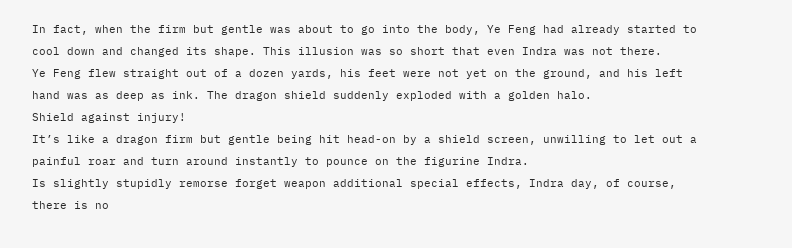In fact, when the firm but gentle was about to go into the body, Ye Feng had already started to cool down and changed its shape. This illusion was so short that even Indra was not there.
Ye Feng flew straight out of a dozen yards, his feet were not yet on the ground, and his left hand was as deep as ink. The dragon shield suddenly exploded with a golden halo.
Shield against injury!
It’s like a dragon firm but gentle being hit head-on by a shield screen, unwilling to let out a painful roar and turn around instantly to pounce on the figurine Indra.
Is slightly stupidly remorse forget weapon additional special effects, Indra day, of course, there is no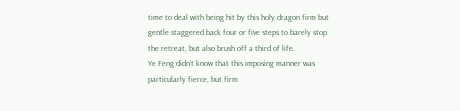time to deal with being hit by this holy dragon firm but gentle staggered back four or five steps to barely stop the retreat, but also brush off a third of life.
Ye Feng didn’t know that this imposing manner was particularly fierce, but firm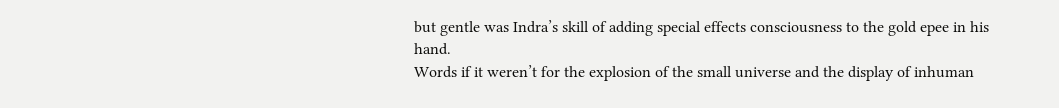but gentle was Indra’s skill of adding special effects consciousness to the gold epee in his hand.
Words if it weren’t for the explosion of the small universe and the display of inhuman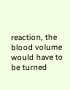reaction, the blood volume would have to be turned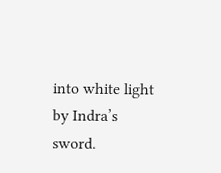into white light by Indra’s sword.